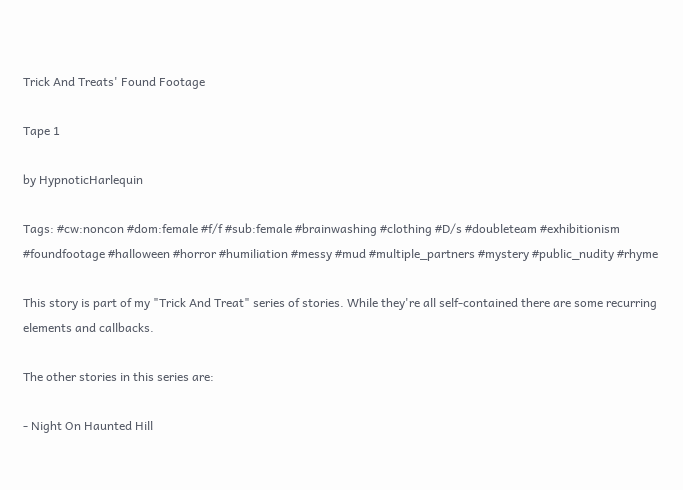Trick And Treats' Found Footage

Tape 1

by HypnoticHarlequin

Tags: #cw:noncon #dom:female #f/f #sub:female #brainwashing #clothing #D/s #doubleteam #exhibitionism #foundfootage #halloween #horror #humiliation #messy #mud #multiple_partners #mystery #public_nudity #rhyme

This story is part of my "Trick And Treat" series of stories. While they're all self-contained there are some recurring elements and callbacks.

The other stories in this series are:

- Night On Haunted Hill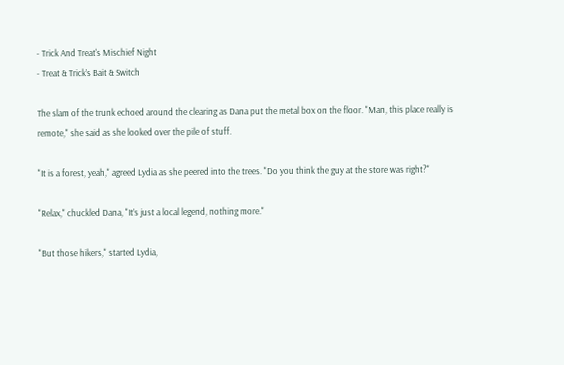- Trick And Treat's Mischief Night
- Treat & Trick’s Bait & Switch

The slam of the trunk echoed around the clearing as Dana put the metal box on the floor. "Man, this place really is remote," she said as she looked over the pile of stuff.

"It is a forest, yeah," agreed Lydia as she peered into the trees. "Do you think the guy at the store was right?"

"Relax," chuckled Dana, "It’s just a local legend, nothing more."

"But those hikers," started Lydia,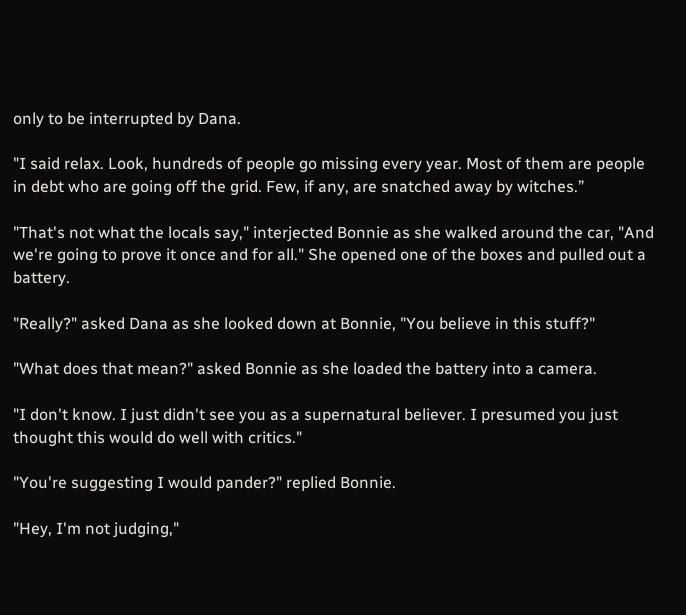only to be interrupted by Dana.

"I said relax. Look, hundreds of people go missing every year. Most of them are people in debt who are going off the grid. Few, if any, are snatched away by witches.”

"That's not what the locals say," interjected Bonnie as she walked around the car, "And we're going to prove it once and for all." She opened one of the boxes and pulled out a battery.

"Really?" asked Dana as she looked down at Bonnie, "You believe in this stuff?"

"What does that mean?" asked Bonnie as she loaded the battery into a camera.

"I don't know. I just didn't see you as a supernatural believer. I presumed you just thought this would do well with critics."

"You're suggesting I would pander?" replied Bonnie.

"Hey, I'm not judging,"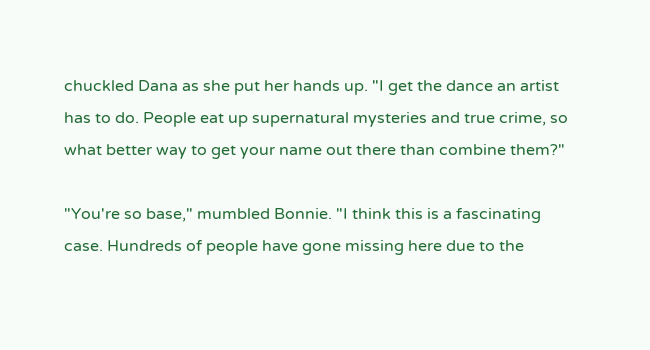chuckled Dana as she put her hands up. "I get the dance an artist has to do. People eat up supernatural mysteries and true crime, so what better way to get your name out there than combine them?"

"You're so base," mumbled Bonnie. "I think this is a fascinating case. Hundreds of people have gone missing here due to the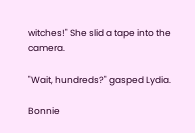witches!" She slid a tape into the camera.

"Wait, hundreds?" gasped Lydia.

Bonnie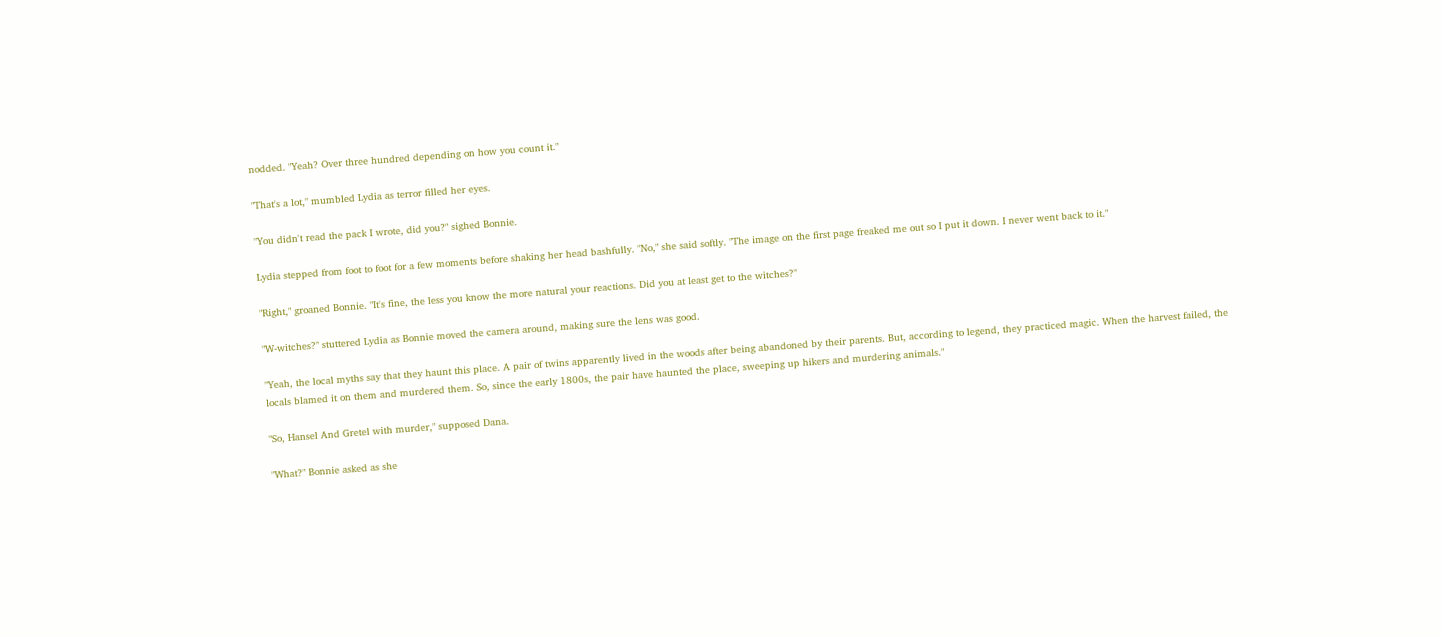nodded. "Yeah? Over three hundred depending on how you count it."

"That's a lot," mumbled Lydia as terror filled her eyes.

"You didn't read the pack I wrote, did you?" sighed Bonnie.

Lydia stepped from foot to foot for a few moments before shaking her head bashfully. "No," she said softly. "The image on the first page freaked me out so I put it down. I never went back to it."

"Right," groaned Bonnie. "It's fine, the less you know the more natural your reactions. Did you at least get to the witches?"

"W-witches?" stuttered Lydia as Bonnie moved the camera around, making sure the lens was good.

"Yeah, the local myths say that they haunt this place. A pair of twins apparently lived in the woods after being abandoned by their parents. But, according to legend, they practiced magic. When the harvest failed, the locals blamed it on them and murdered them. So, since the early 1800s, the pair have haunted the place, sweeping up hikers and murdering animals."

"So, Hansel And Gretel with murder," supposed Dana.

"What?" Bonnie asked as she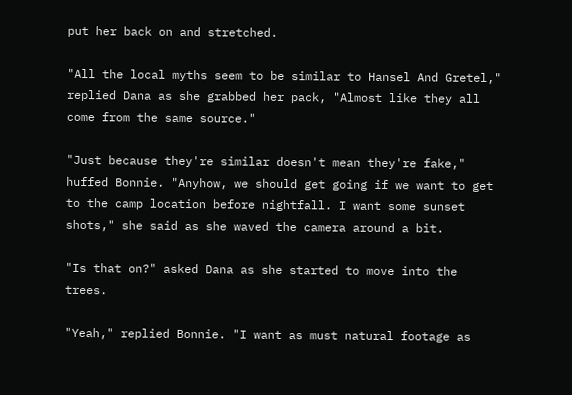put her back on and stretched.

"All the local myths seem to be similar to Hansel And Gretel," replied Dana as she grabbed her pack, "Almost like they all come from the same source."

"Just because they're similar doesn't mean they're fake," huffed Bonnie. "Anyhow, we should get going if we want to get to the camp location before nightfall. I want some sunset shots," she said as she waved the camera around a bit.

"Is that on?" asked Dana as she started to move into the trees.

"Yeah," replied Bonnie. "I want as must natural footage as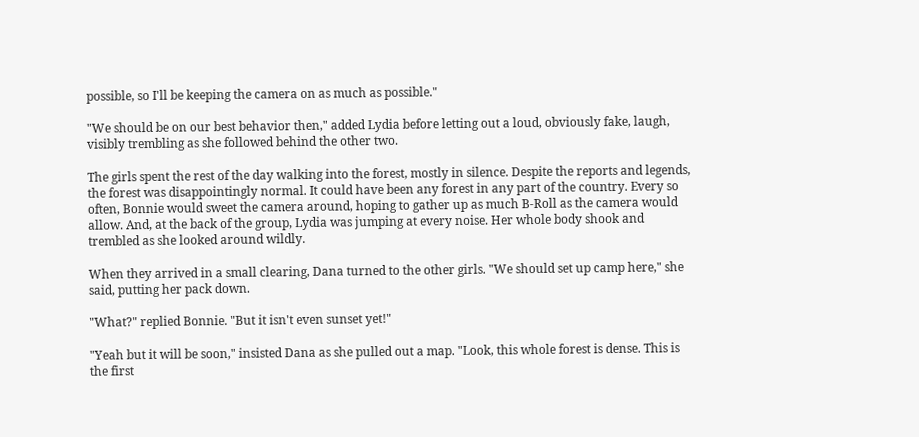possible, so I'll be keeping the camera on as much as possible."

"We should be on our best behavior then," added Lydia before letting out a loud, obviously fake, laugh, visibly trembling as she followed behind the other two.

The girls spent the rest of the day walking into the forest, mostly in silence. Despite the reports and legends, the forest was disappointingly normal. It could have been any forest in any part of the country. Every so often, Bonnie would sweet the camera around, hoping to gather up as much B-Roll as the camera would allow. And, at the back of the group, Lydia was jumping at every noise. Her whole body shook and trembled as she looked around wildly.

When they arrived in a small clearing, Dana turned to the other girls. "We should set up camp here," she said, putting her pack down.

"What?" replied Bonnie. "But it isn't even sunset yet!"

"Yeah but it will be soon," insisted Dana as she pulled out a map. "Look, this whole forest is dense. This is the first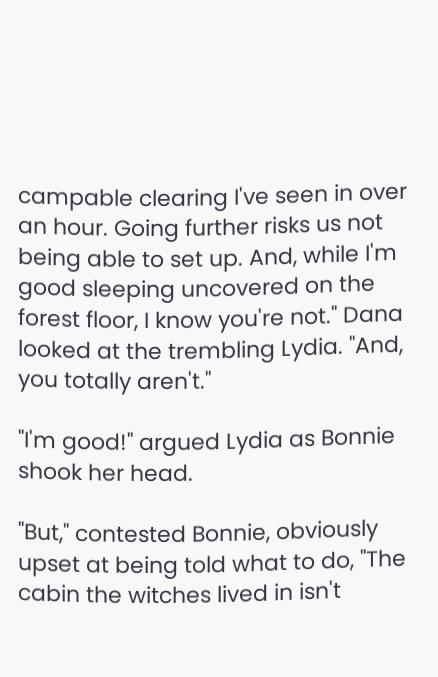campable clearing I've seen in over an hour. Going further risks us not being able to set up. And, while I'm good sleeping uncovered on the forest floor, I know you're not." Dana looked at the trembling Lydia. "And, you totally aren't."

"I'm good!" argued Lydia as Bonnie shook her head.

"But," contested Bonnie, obviously upset at being told what to do, "The cabin the witches lived in isn't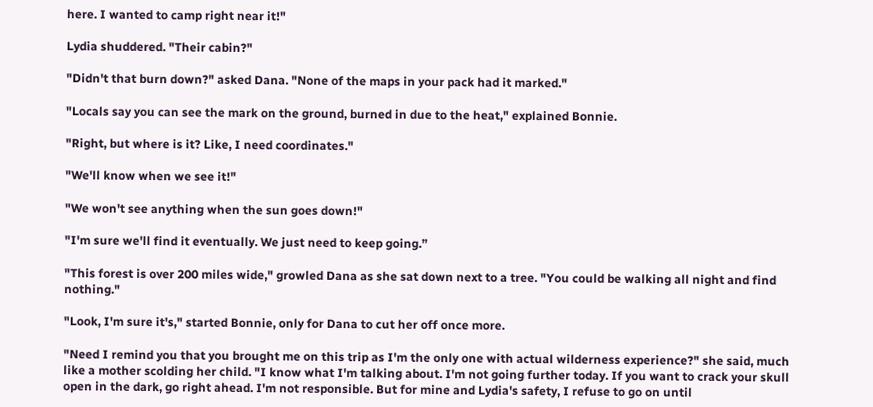here. I wanted to camp right near it!"

Lydia shuddered. "Their cabin?"

"Didn't that burn down?" asked Dana. "None of the maps in your pack had it marked."

"Locals say you can see the mark on the ground, burned in due to the heat," explained Bonnie.

"Right, but where is it? Like, I need coordinates."

"We'll know when we see it!"

"We won't see anything when the sun goes down!"

"I'm sure we'll find it eventually. We just need to keep going.”

"This forest is over 200 miles wide," growled Dana as she sat down next to a tree. "You could be walking all night and find nothing."

"Look, I'm sure it's," started Bonnie, only for Dana to cut her off once more.

"Need I remind you that you brought me on this trip as I'm the only one with actual wilderness experience?" she said, much like a mother scolding her child. "I know what I'm talking about. I'm not going further today. If you want to crack your skull open in the dark, go right ahead. I'm not responsible. But for mine and Lydia's safety, I refuse to go on until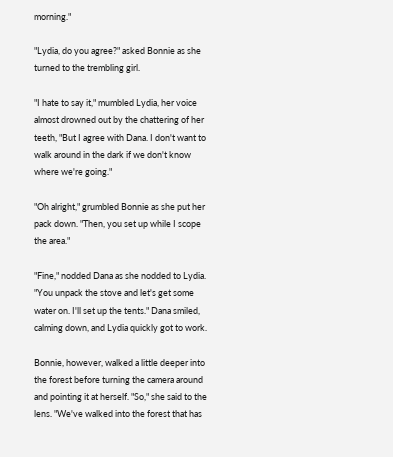morning."

"Lydia, do you agree?" asked Bonnie as she turned to the trembling girl.

"I hate to say it," mumbled Lydia, her voice almost drowned out by the chattering of her teeth, "But I agree with Dana. I don't want to walk around in the dark if we don't know where we're going."

"Oh alright," grumbled Bonnie as she put her pack down. "Then, you set up while I scope the area."

"Fine," nodded Dana as she nodded to Lydia. "You unpack the stove and let's get some water on. I'll set up the tents." Dana smiled, calming down, and Lydia quickly got to work.

Bonnie, however, walked a little deeper into the forest before turning the camera around and pointing it at herself. "So," she said to the lens. "We've walked into the forest that has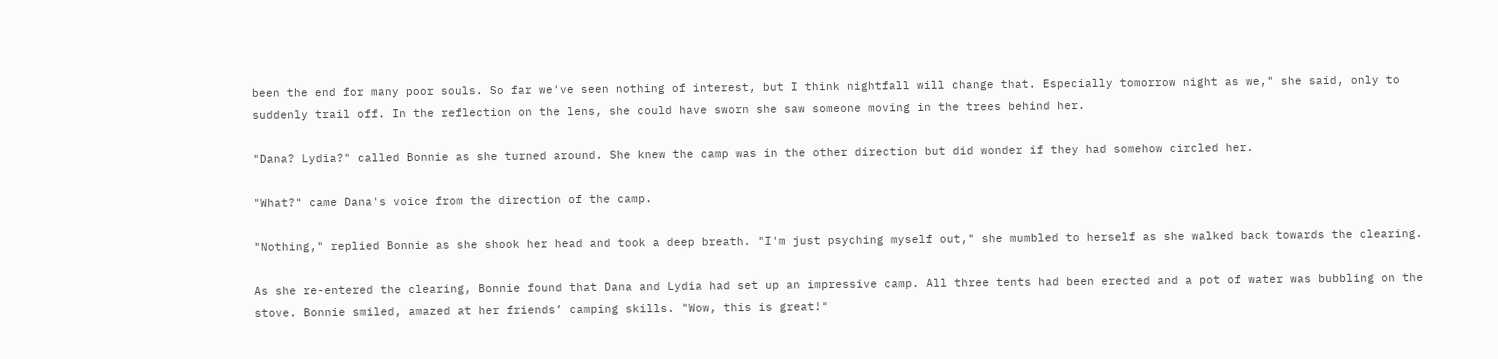been the end for many poor souls. So far we've seen nothing of interest, but I think nightfall will change that. Especially tomorrow night as we," she said, only to suddenly trail off. In the reflection on the lens, she could have sworn she saw someone moving in the trees behind her.

"Dana? Lydia?" called Bonnie as she turned around. She knew the camp was in the other direction but did wonder if they had somehow circled her.

"What?" came Dana's voice from the direction of the camp.

"Nothing," replied Bonnie as she shook her head and took a deep breath. "I'm just psyching myself out," she mumbled to herself as she walked back towards the clearing.

As she re-entered the clearing, Bonnie found that Dana and Lydia had set up an impressive camp. All three tents had been erected and a pot of water was bubbling on the stove. Bonnie smiled, amazed at her friends’ camping skills. "Wow, this is great!"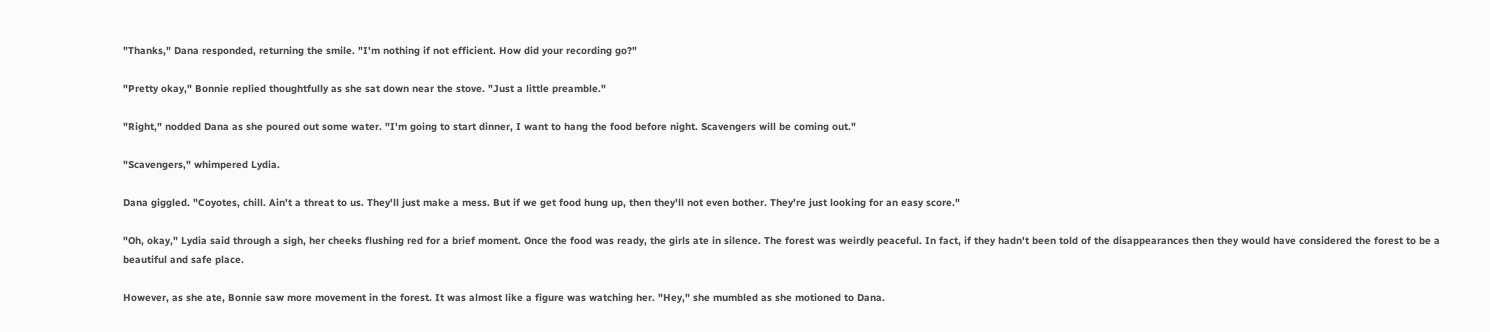"Thanks," Dana responded, returning the smile. "I'm nothing if not efficient. How did your recording go?"

"Pretty okay," Bonnie replied thoughtfully as she sat down near the stove. "Just a little preamble."

"Right," nodded Dana as she poured out some water. "I'm going to start dinner, I want to hang the food before night. Scavengers will be coming out."

"Scavengers," whimpered Lydia.

Dana giggled. "Coyotes, chill. Ain't a threat to us. They'll just make a mess. But if we get food hung up, then they'll not even bother. They're just looking for an easy score."

"Oh, okay," Lydia said through a sigh, her cheeks flushing red for a brief moment. Once the food was ready, the girls ate in silence. The forest was weirdly peaceful. In fact, if they hadn't been told of the disappearances then they would have considered the forest to be a beautiful and safe place.

However, as she ate, Bonnie saw more movement in the forest. It was almost like a figure was watching her. "Hey," she mumbled as she motioned to Dana.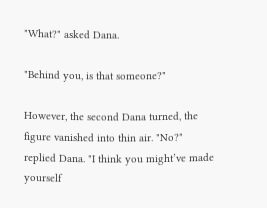"What?" asked Dana.

"Behind you, is that someone?"

However, the second Dana turned, the figure vanished into thin air. "No?" replied Dana. "I think you might’ve made yourself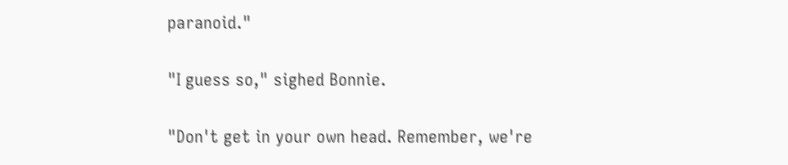paranoid."

"I guess so," sighed Bonnie.

"Don't get in your own head. Remember, we're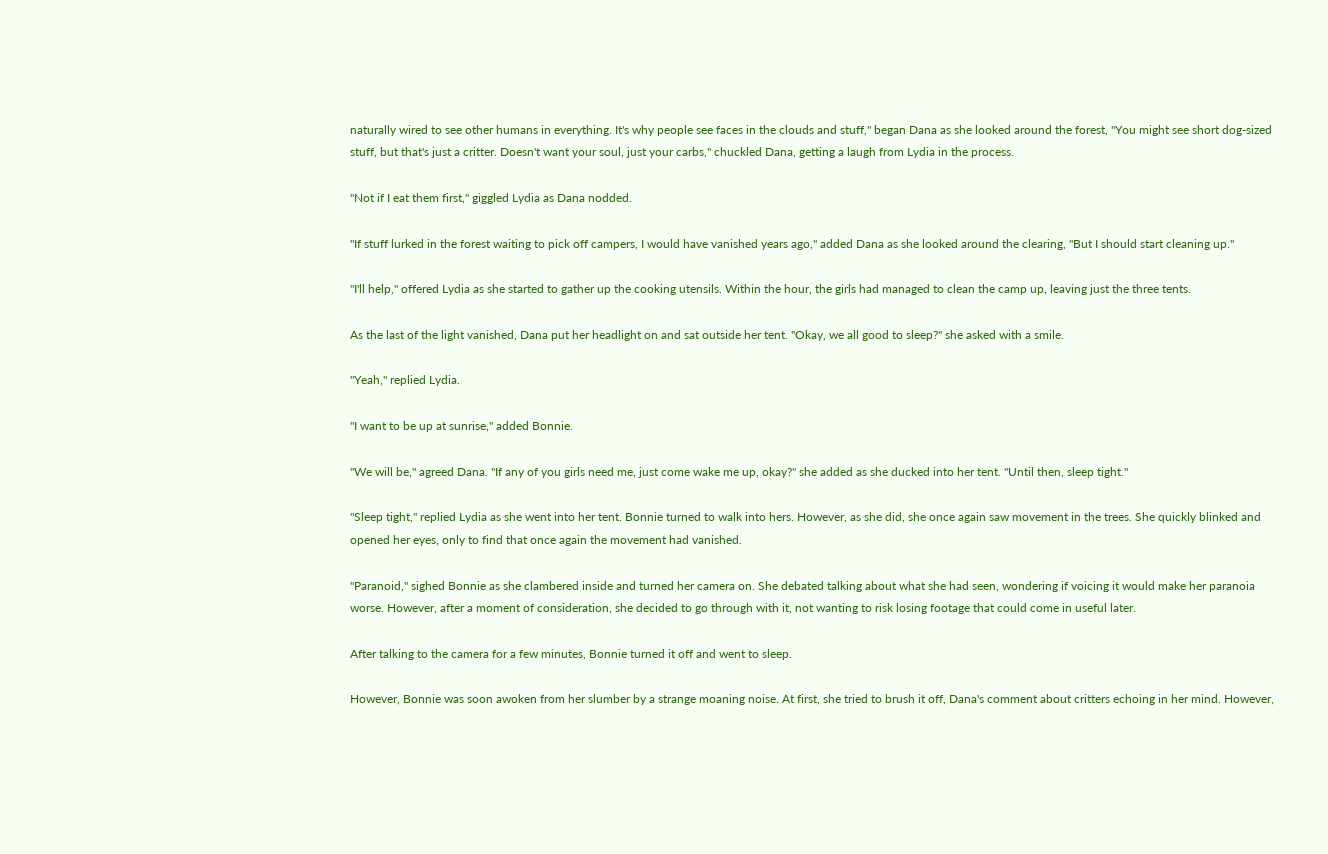naturally wired to see other humans in everything. It's why people see faces in the clouds and stuff," began Dana as she looked around the forest, "You might see short dog-sized stuff, but that's just a critter. Doesn't want your soul, just your carbs," chuckled Dana, getting a laugh from Lydia in the process.

"Not if I eat them first," giggled Lydia as Dana nodded.

"If stuff lurked in the forest waiting to pick off campers, I would have vanished years ago," added Dana as she looked around the clearing, "But I should start cleaning up."

"I'll help," offered Lydia as she started to gather up the cooking utensils. Within the hour, the girls had managed to clean the camp up, leaving just the three tents.

As the last of the light vanished, Dana put her headlight on and sat outside her tent. "Okay, we all good to sleep?" she asked with a smile.

"Yeah," replied Lydia.

"I want to be up at sunrise," added Bonnie.

"We will be," agreed Dana. "If any of you girls need me, just come wake me up, okay?" she added as she ducked into her tent. "Until then, sleep tight."

"Sleep tight," replied Lydia as she went into her tent. Bonnie turned to walk into hers. However, as she did, she once again saw movement in the trees. She quickly blinked and opened her eyes, only to find that once again the movement had vanished.

"Paranoid," sighed Bonnie as she clambered inside and turned her camera on. She debated talking about what she had seen, wondering if voicing it would make her paranoia worse. However, after a moment of consideration, she decided to go through with it, not wanting to risk losing footage that could come in useful later.

After talking to the camera for a few minutes, Bonnie turned it off and went to sleep.

However, Bonnie was soon awoken from her slumber by a strange moaning noise. At first, she tried to brush it off, Dana's comment about critters echoing in her mind. However,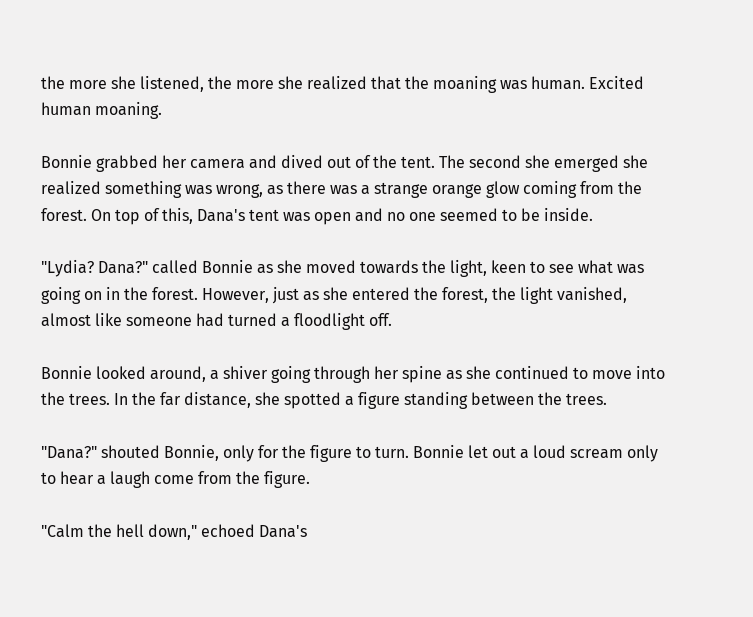the more she listened, the more she realized that the moaning was human. Excited human moaning.

Bonnie grabbed her camera and dived out of the tent. The second she emerged she realized something was wrong, as there was a strange orange glow coming from the forest. On top of this, Dana's tent was open and no one seemed to be inside.

"Lydia? Dana?" called Bonnie as she moved towards the light, keen to see what was going on in the forest. However, just as she entered the forest, the light vanished, almost like someone had turned a floodlight off.

Bonnie looked around, a shiver going through her spine as she continued to move into the trees. In the far distance, she spotted a figure standing between the trees.

"Dana?" shouted Bonnie, only for the figure to turn. Bonnie let out a loud scream only to hear a laugh come from the figure.

"Calm the hell down," echoed Dana's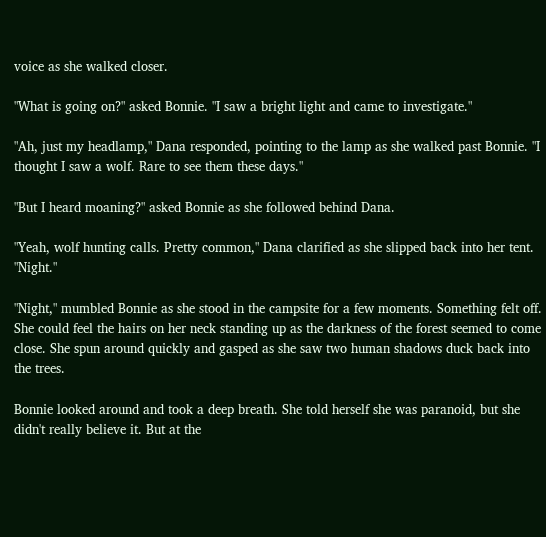voice as she walked closer.

"What is going on?" asked Bonnie. "I saw a bright light and came to investigate."

"Ah, just my headlamp," Dana responded, pointing to the lamp as she walked past Bonnie. "I thought I saw a wolf. Rare to see them these days."

"But I heard moaning?" asked Bonnie as she followed behind Dana.

"Yeah, wolf hunting calls. Pretty common," Dana clarified as she slipped back into her tent. "Night."

"Night," mumbled Bonnie as she stood in the campsite for a few moments. Something felt off. She could feel the hairs on her neck standing up as the darkness of the forest seemed to come close. She spun around quickly and gasped as she saw two human shadows duck back into the trees.

Bonnie looked around and took a deep breath. She told herself she was paranoid, but she didn't really believe it. But at the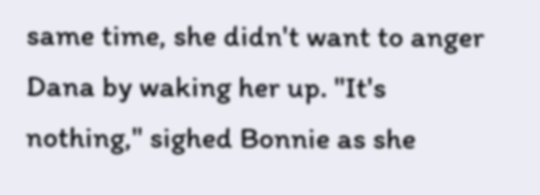same time, she didn't want to anger Dana by waking her up. "It's nothing," sighed Bonnie as she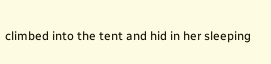climbed into the tent and hid in her sleeping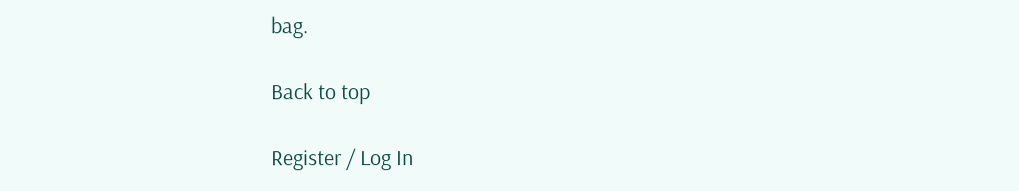bag.

Back to top

Register / Log In